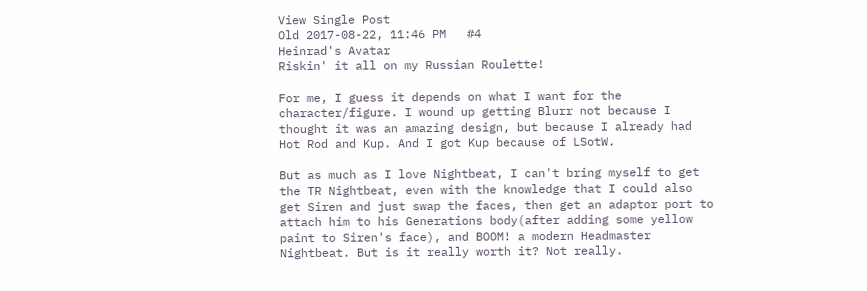View Single Post
Old 2017-08-22, 11:46 PM   #4
Heinrad's Avatar
Riskin' it all on my Russian Roulette!

For me, I guess it depends on what I want for the character/figure. I wound up getting Blurr not because I thought it was an amazing design, but because I already had Hot Rod and Kup. And I got Kup because of LSotW.

But as much as I love Nightbeat, I can't bring myself to get the TR Nightbeat, even with the knowledge that I could also get Siren and just swap the faces, then get an adaptor port to attach him to his Generations body(after adding some yellow paint to Siren's face), and BOOM! a modern Headmaster Nightbeat. But is it really worth it? Not really.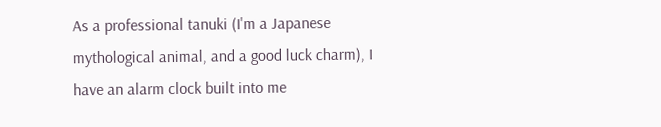As a professional tanuki (I'm a Japanese mythological animal, and a good luck charm), I have an alarm clock built into me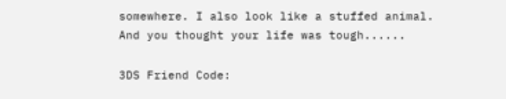somewhere. I also look like a stuffed animal. And you thought your life was tough......

3DS Friend Code: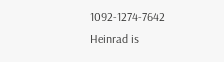1092-1274-7642
Heinrad is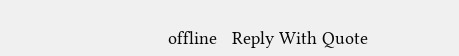offline   Reply With Quote